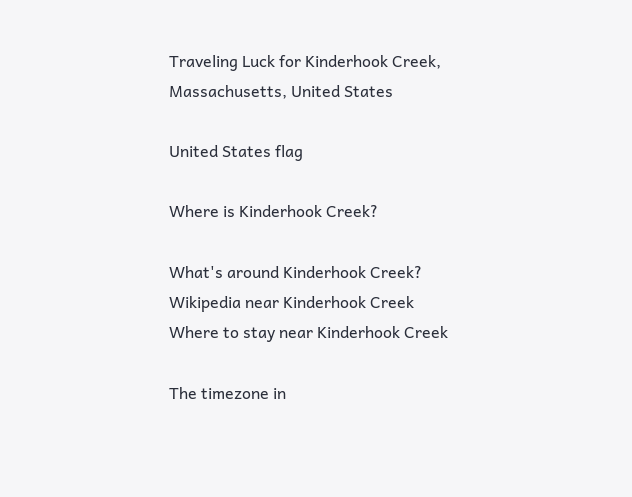Traveling Luck for Kinderhook Creek, Massachusetts, United States

United States flag

Where is Kinderhook Creek?

What's around Kinderhook Creek?
Wikipedia near Kinderhook Creek
Where to stay near Kinderhook Creek

The timezone in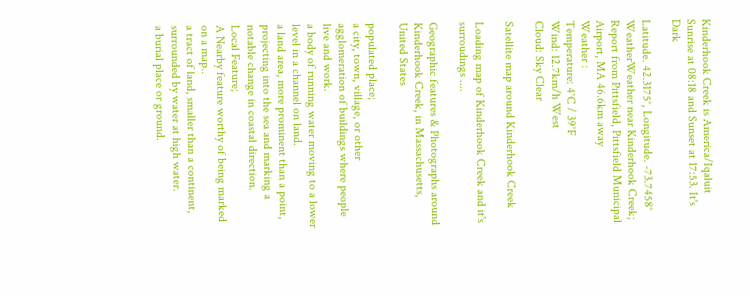Kinderhook Creek is America/Iqaluit
Sunrise at 08:18 and Sunset at 17:53. It's Dark

Latitude. 42.3175°, Longitude. -73.7458°
WeatherWeather near Kinderhook Creek; Report from Pittsfield, Pittsfield Municipal Airport, MA 46.6km away
Weather :
Temperature: 4°C / 39°F
Wind: 12.7km/h West
Cloud: Sky Clear

Satellite map around Kinderhook Creek

Loading map of Kinderhook Creek and it's surroudings ....

Geographic features & Photographs around Kinderhook Creek, in Massachusetts, United States

populated place;
a city, town, village, or other agglomeration of buildings where people live and work.
a body of running water moving to a lower level in a channel on land.
a land area, more prominent than a point, projecting into the sea and marking a notable change in coastal direction.
Local Feature;
A Nearby feature worthy of being marked on a map..
a tract of land, smaller than a continent, surrounded by water at high water.
a burial place or ground.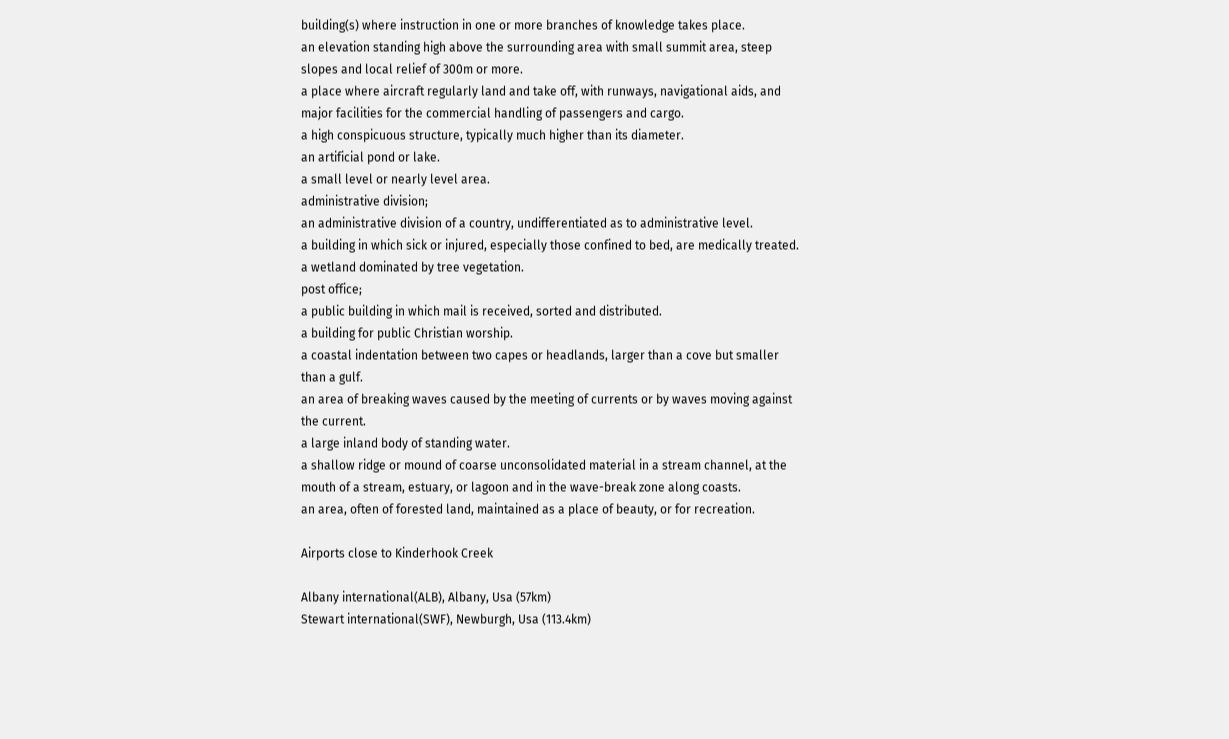building(s) where instruction in one or more branches of knowledge takes place.
an elevation standing high above the surrounding area with small summit area, steep slopes and local relief of 300m or more.
a place where aircraft regularly land and take off, with runways, navigational aids, and major facilities for the commercial handling of passengers and cargo.
a high conspicuous structure, typically much higher than its diameter.
an artificial pond or lake.
a small level or nearly level area.
administrative division;
an administrative division of a country, undifferentiated as to administrative level.
a building in which sick or injured, especially those confined to bed, are medically treated.
a wetland dominated by tree vegetation.
post office;
a public building in which mail is received, sorted and distributed.
a building for public Christian worship.
a coastal indentation between two capes or headlands, larger than a cove but smaller than a gulf.
an area of breaking waves caused by the meeting of currents or by waves moving against the current.
a large inland body of standing water.
a shallow ridge or mound of coarse unconsolidated material in a stream channel, at the mouth of a stream, estuary, or lagoon and in the wave-break zone along coasts.
an area, often of forested land, maintained as a place of beauty, or for recreation.

Airports close to Kinderhook Creek

Albany international(ALB), Albany, Usa (57km)
Stewart international(SWF), Newburgh, Usa (113.4km)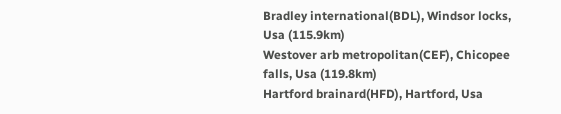Bradley international(BDL), Windsor locks, Usa (115.9km)
Westover arb metropolitan(CEF), Chicopee falls, Usa (119.8km)
Hartford brainard(HFD), Hartford, Usa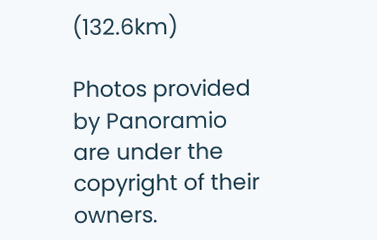(132.6km)

Photos provided by Panoramio are under the copyright of their owners.